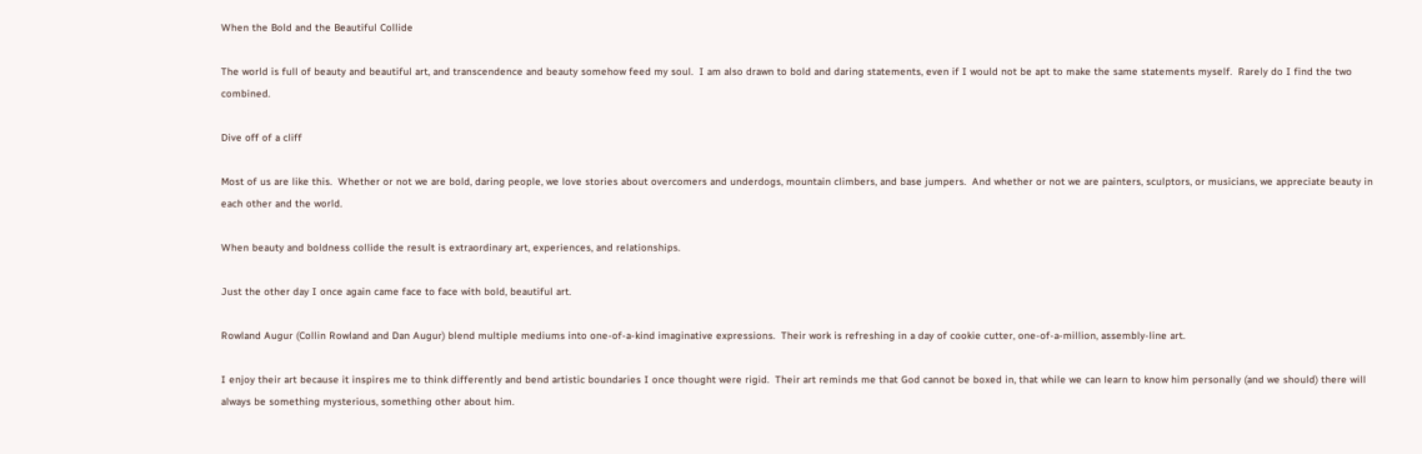When the Bold and the Beautiful Collide

The world is full of beauty and beautiful art, and transcendence and beauty somehow feed my soul.  I am also drawn to bold and daring statements, even if I would not be apt to make the same statements myself.  Rarely do I find the two combined.

Dive off of a cliff

Most of us are like this.  Whether or not we are bold, daring people, we love stories about overcomers and underdogs, mountain climbers, and base jumpers.  And whether or not we are painters, sculptors, or musicians, we appreciate beauty in each other and the world.

When beauty and boldness collide the result is extraordinary art, experiences, and relationships.

Just the other day I once again came face to face with bold, beautiful art.

Rowland Augur (Collin Rowland and Dan Augur) blend multiple mediums into one-of-a-kind imaginative expressions.  Their work is refreshing in a day of cookie cutter, one-of-a-million, assembly-line art.

I enjoy their art because it inspires me to think differently and bend artistic boundaries I once thought were rigid.  Their art reminds me that God cannot be boxed in, that while we can learn to know him personally (and we should) there will always be something mysterious, something other about him.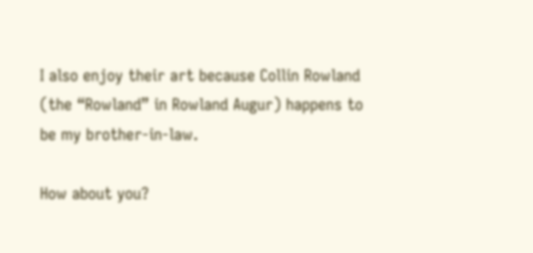I also enjoy their art because Collin Rowland (the “Rowland” in Rowland Augur) happens to be my brother-in-law.

How about you?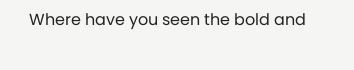Where have you seen the bold and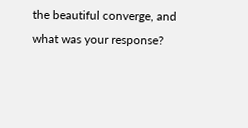the beautiful converge, and what was your response?